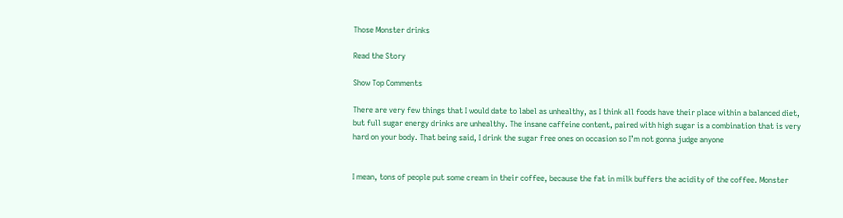Those Monster drinks

Read the Story

Show Top Comments

There are very few things that I would date to label as unhealthy, as I think all foods have their place within a balanced diet, but full sugar energy drinks are unhealthy. The insane caffeine content, paired with high sugar is a combination that is very hard on your body. That being said, I drink the sugar free ones on occasion so I’m not gonna judge anyone


I mean, tons of people put some cream in their coffee, because the fat in milk buffers the acidity of the coffee. Monster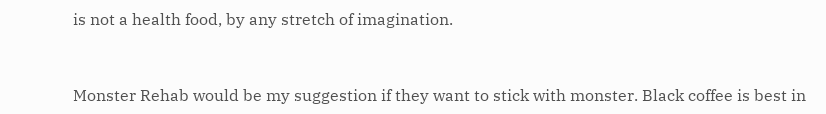is not a health food, by any stretch of imagination.


Monster Rehab would be my suggestion if they want to stick with monster. Black coffee is best in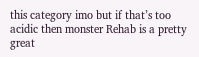this category imo but if that’s too acidic then monster Rehab is a pretty great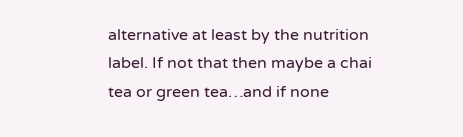alternative at least by the nutrition label. If not that then maybe a chai tea or green tea…and if none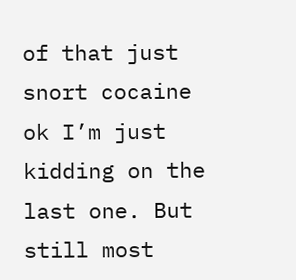of that just snort cocaine ok I’m just kidding on the last one. But still most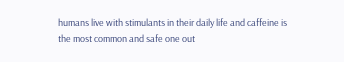humans live with stimulants in their daily life and caffeine is the most common and safe one out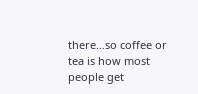there…so coffee or tea is how most people get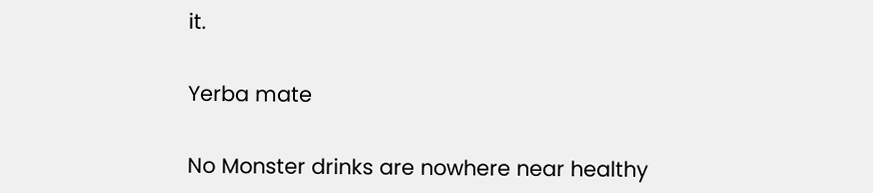it.


Yerba mate


No Monster drinks are nowhere near healthy